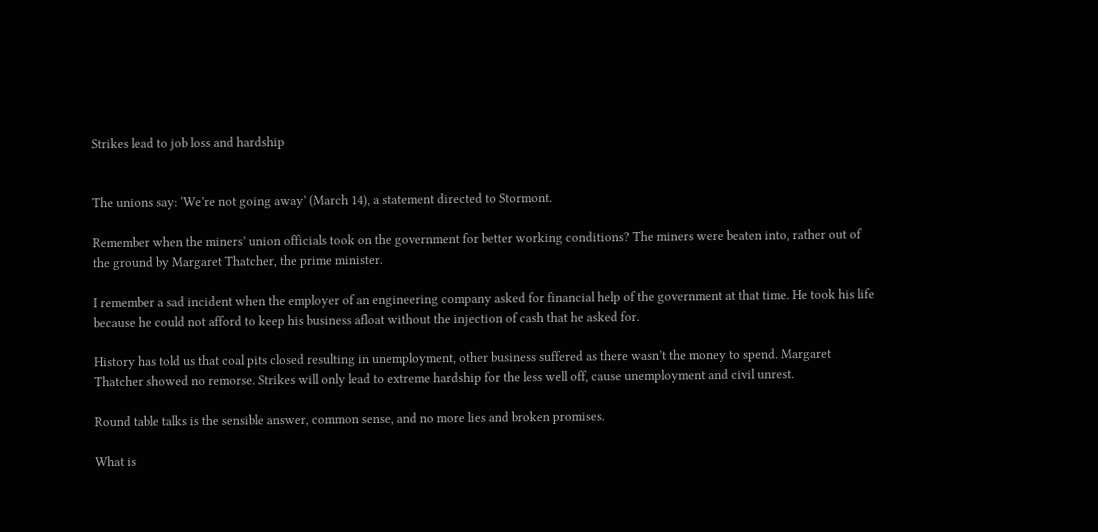Strikes lead to job loss and hardship


The unions say: ‘We’re not going away’ (March 14), a statement directed to Stormont.

Remember when the miners’ union officials took on the government for better working conditions? The miners were beaten into, rather out of the ground by Margaret Thatcher, the prime minister.

I remember a sad incident when the employer of an engineering company asked for financial help of the government at that time. He took his life because he could not afford to keep his business afloat without the injection of cash that he asked for.

History has told us that coal pits closed resulting in unemployment, other business suffered as there wasn’t the money to spend. Margaret Thatcher showed no remorse. Strikes will only lead to extreme hardship for the less well off, cause unemployment and civil unrest.

Round table talks is the sensible answer, common sense, and no more lies and broken promises.

What is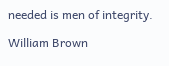needed is men of integrity.

William Brown